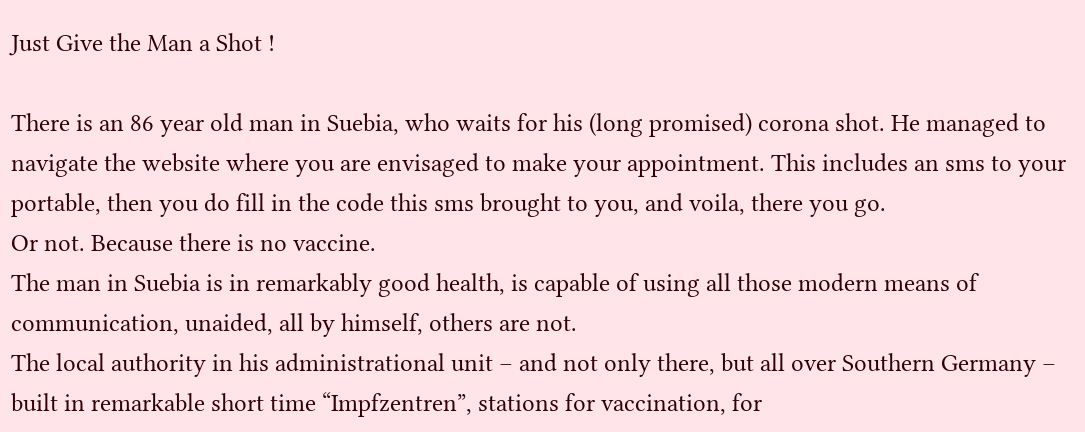Just Give the Man a Shot !

There is an 86 year old man in Suebia, who waits for his (long promised) corona shot. He managed to navigate the website where you are envisaged to make your appointment. This includes an sms to your portable, then you do fill in the code this sms brought to you, and voila, there you go.
Or not. Because there is no vaccine.
The man in Suebia is in remarkably good health, is capable of using all those modern means of communication, unaided, all by himself, others are not.
The local authority in his administrational unit – and not only there, but all over Southern Germany – built in remarkable short time “Impfzentren”, stations for vaccination, for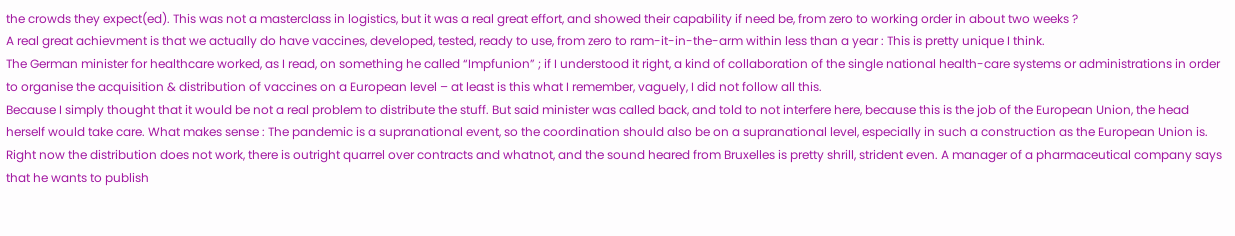the crowds they expect(ed). This was not a masterclass in logistics, but it was a real great effort, and showed their capability if need be, from zero to working order in about two weeks ?
A real great achievment is that we actually do have vaccines, developed, tested, ready to use, from zero to ram-it-in-the-arm within less than a year : This is pretty unique I think.
The German minister for healthcare worked, as I read, on something he called “Impfunion” ; if I understood it right, a kind of collaboration of the single national health-care systems or administrations in order to organise the acquisition & distribution of vaccines on a European level – at least is this what I remember, vaguely, I did not follow all this.
Because I simply thought that it would be not a real problem to distribute the stuff. But said minister was called back, and told to not interfere here, because this is the job of the European Union, the head herself would take care. What makes sense : The pandemic is a supranational event, so the coordination should also be on a supranational level, especially in such a construction as the European Union is.
Right now the distribution does not work, there is outright quarrel over contracts and whatnot, and the sound heared from Bruxelles is pretty shrill, strident even. A manager of a pharmaceutical company says that he wants to publish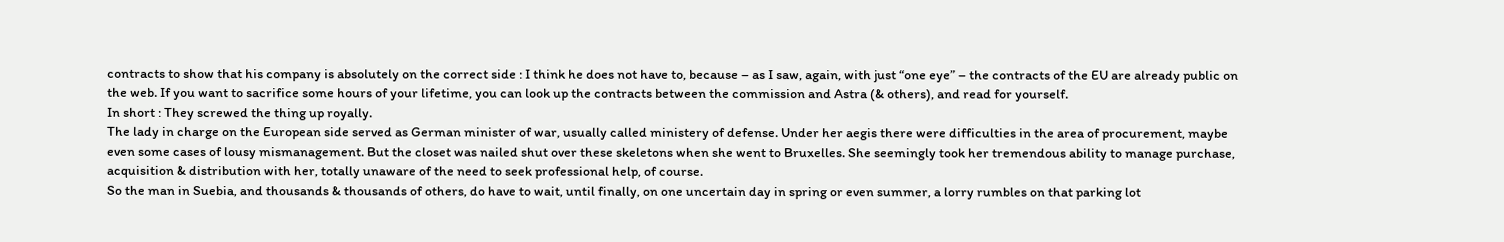contracts to show that his company is absolutely on the correct side : I think he does not have to, because – as I saw, again, with just “one eye” – the contracts of the EU are already public on the web. If you want to sacrifice some hours of your lifetime, you can look up the contracts between the commission and Astra (& others), and read for yourself.
In short : They screwed the thing up royally.
The lady in charge on the European side served as German minister of war, usually called ministery of defense. Under her aegis there were difficulties in the area of procurement, maybe even some cases of lousy mismanagement. But the closet was nailed shut over these skeletons when she went to Bruxelles. She seemingly took her tremendous ability to manage purchase, acquisition & distribution with her, totally unaware of the need to seek professional help, of course.
So the man in Suebia, and thousands & thousands of others, do have to wait, until finally, on one uncertain day in spring or even summer, a lorry rumbles on that parking lot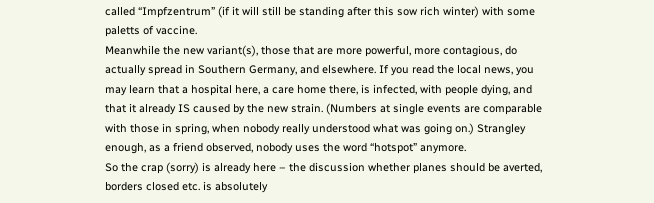called “Impfzentrum” (if it will still be standing after this sow rich winter) with some paletts of vaccine.
Meanwhile the new variant(s), those that are more powerful, more contagious, do actually spread in Southern Germany, and elsewhere. If you read the local news, you may learn that a hospital here, a care home there, is infected, with people dying, and that it already IS caused by the new strain. (Numbers at single events are comparable with those in spring, when nobody really understood what was going on.) Strangley enough, as a friend observed, nobody uses the word “hotspot” anymore.
So the crap (sorry) is already here – the discussion whether planes should be averted, borders closed etc. is absolutely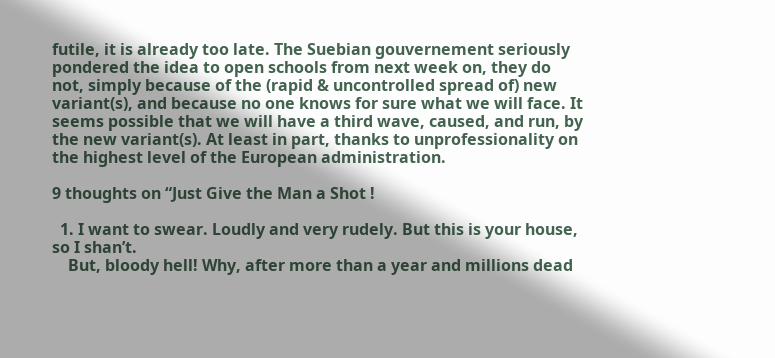futile, it is already too late. The Suebian gouvernement seriously pondered the idea to open schools from next week on, they do not, simply because of the (rapid & uncontrolled spread of) new variant(s), and because no one knows for sure what we will face. It seems possible that we will have a third wave, caused, and run, by the new variant(s). At least in part, thanks to unprofessionality on the highest level of the European administration.

9 thoughts on “Just Give the Man a Shot !

  1. I want to swear. Loudly and very rudely. But this is your house, so I shan’t.
    But, bloody hell! Why, after more than a year and millions dead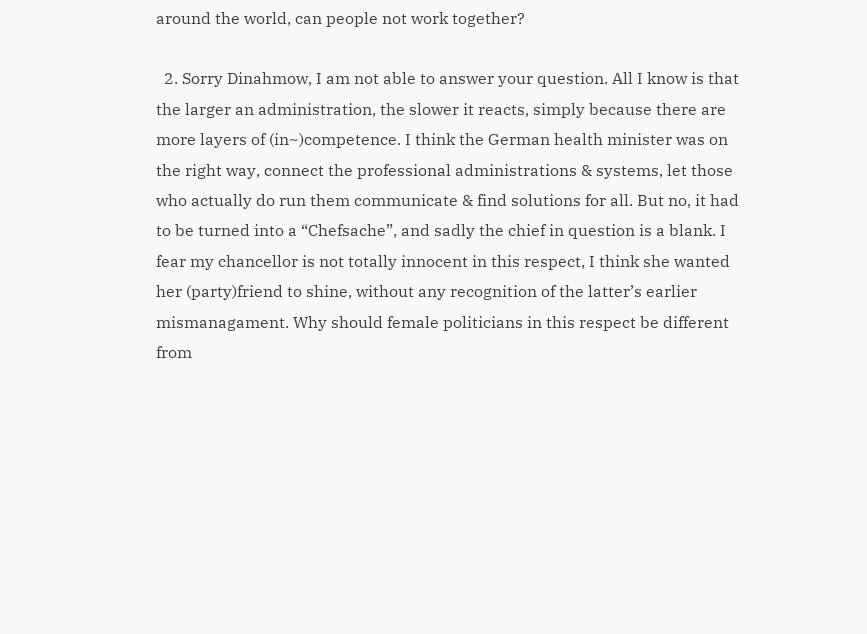around the world, can people not work together?

  2. Sorry Dinahmow, I am not able to answer your question. All I know is that the larger an administration, the slower it reacts, simply because there are more layers of (in~)competence. I think the German health minister was on the right way, connect the professional administrations & systems, let those who actually do run them communicate & find solutions for all. But no, it had to be turned into a “Chefsache”, and sadly the chief in question is a blank. I fear my chancellor is not totally innocent in this respect, I think she wanted her (party)friend to shine, without any recognition of the latter’s earlier mismanagament. Why should female politicians in this respect be different from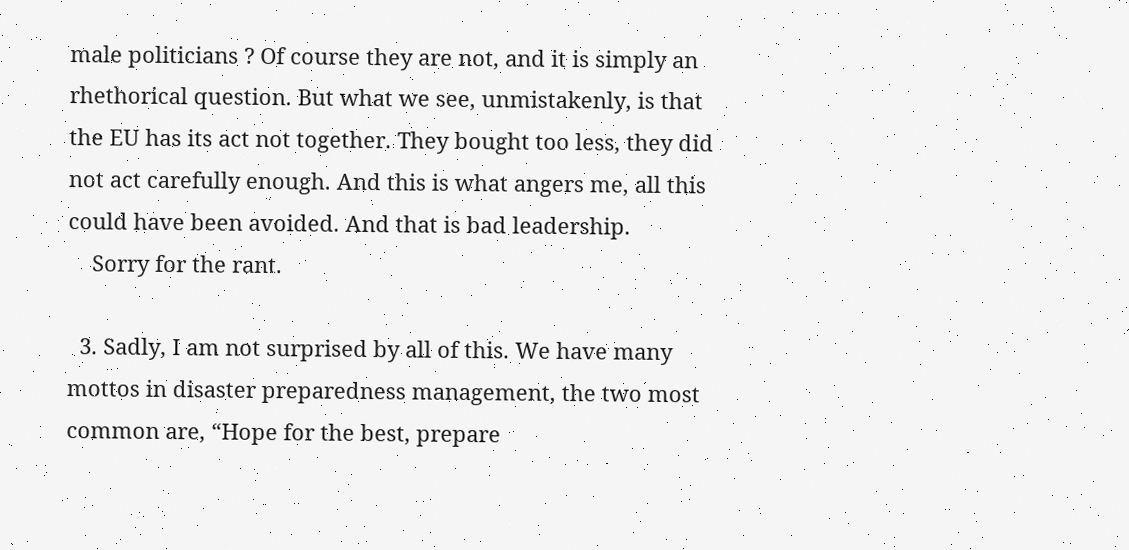male politicians ? Of course they are not, and it is simply an rhethorical question. But what we see, unmistakenly, is that the EU has its act not together. They bought too less, they did not act carefully enough. And this is what angers me, all this could have been avoided. And that is bad leadership.
    Sorry for the rant.

  3. Sadly, I am not surprised by all of this. We have many mottos in disaster preparedness management, the two most common are, “Hope for the best, prepare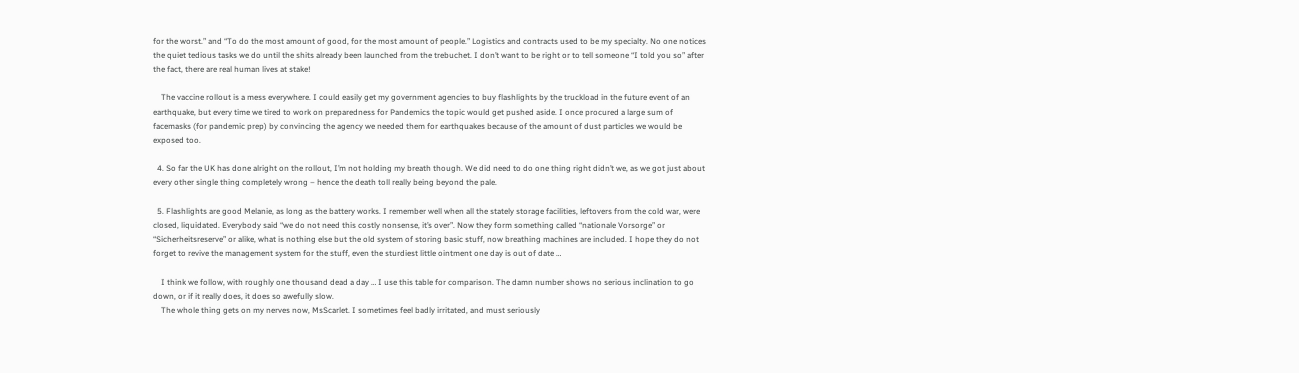for the worst.” and “To do the most amount of good, for the most amount of people.” Logistics and contracts used to be my specialty. No one notices the quiet tedious tasks we do until the shits already been launched from the trebuchet. I don’t want to be right or to tell someone “I told you so” after the fact, there are real human lives at stake!

    The vaccine rollout is a mess everywhere. I could easily get my government agencies to buy flashlights by the truckload in the future event of an earthquake, but every time we tired to work on preparedness for Pandemics the topic would get pushed aside. I once procured a large sum of facemasks (for pandemic prep) by convincing the agency we needed them for earthquakes because of the amount of dust particles we would be exposed too.

  4. So far the UK has done alright on the rollout, I’m not holding my breath though. We did need to do one thing right didn’t we, as we got just about every other single thing completely wrong – hence the death toll really being beyond the pale.

  5. Flashlights are good Melanie, as long as the battery works. I remember well when all the stately storage facilities, leftovers from the cold war, were closed, liquidated. Everybody said “we do not need this costly nonsense, it’s over”. Now they form something called “nationale Vorsorge” or “Sicherheitsreserve” or alike, what is nothing else but the old system of storing basic stuff, now breathing machines are included. I hope they do not forget to revive the management system for the stuff, even the sturdiest little ointment one day is out of date …

    I think we follow, with roughly one thousand dead a day … I use this table for comparison. The damn number shows no serious inclination to go down, or if it really does, it does so awefully slow.
    The whole thing gets on my nerves now, MsScarlet. I sometimes feel badly irritated, and must seriously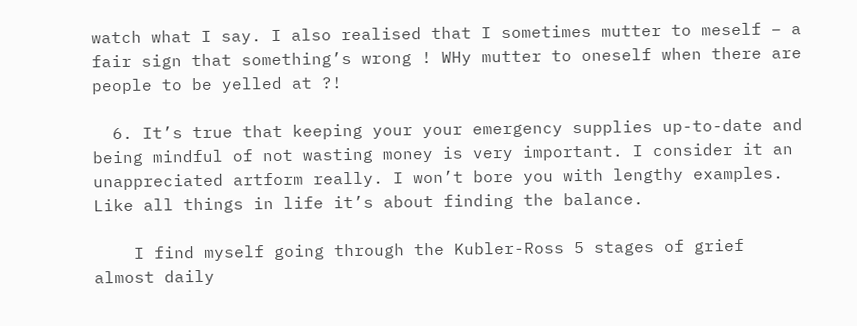watch what I say. I also realised that I sometimes mutter to meself – a fair sign that something’s wrong ! WHy mutter to oneself when there are people to be yelled at ?!

  6. It’s true that keeping your your emergency supplies up-to-date and being mindful of not wasting money is very important. I consider it an unappreciated artform really. I won’t bore you with lengthy examples. Like all things in life it’s about finding the balance.

    I find myself going through the Kubler-Ross 5 stages of grief almost daily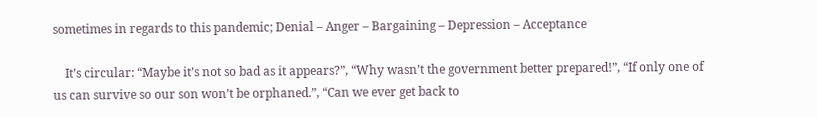sometimes in regards to this pandemic; Denial – Anger – Bargaining – Depression – Acceptance

    It’s circular: “Maybe it’s not so bad as it appears?”, “Why wasn’t the government better prepared!”, “If only one of us can survive so our son won’t be orphaned.”, “Can we ever get back to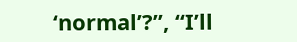‘normal’?”, “I’ll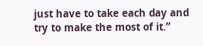just have to take each day and try to make the most of it.”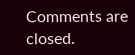Comments are closed.